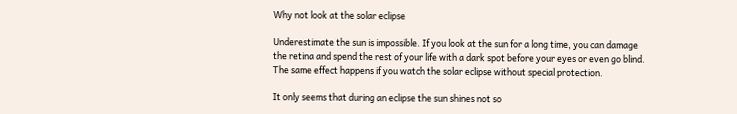Why not look at the solar eclipse

Underestimate the sun is impossible. If you look at the sun for a long time, you can damage the retina and spend the rest of your life with a dark spot before your eyes or even go blind. The same effect happens if you watch the solar eclipse without special protection.

It only seems that during an eclipse the sun shines not so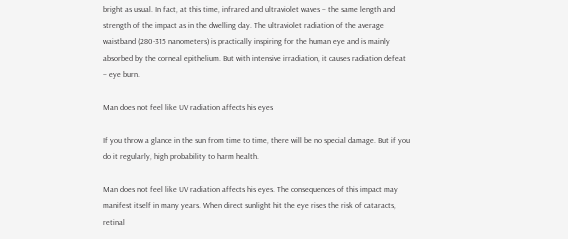bright as usual. In fact, at this time, infrared and ultraviolet waves – the same length and strength of the impact as in the dwelling day. The ultraviolet radiation of the average waistband (280-315 nanometers) is practically inspiring for the human eye and is mainly absorbed by the corneal epithelium. But with intensive irradiation, it causes radiation defeat – eye burn.

Man does not feel like UV radiation affects his eyes

If you throw a glance in the sun from time to time, there will be no special damage. But if you do it regularly, high probability to harm health.

Man does not feel like UV radiation affects his eyes. The consequences of this impact may manifest itself in many years. When direct sunlight hit the eye rises the risk of cataracts, retinal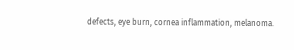defects, eye burn, cornea inflammation, melanoma.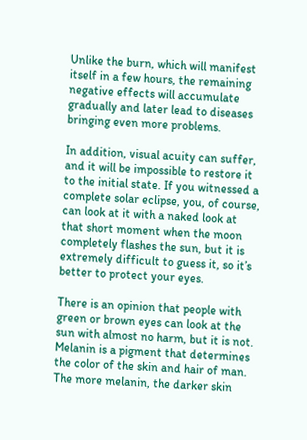Unlike the burn, which will manifest itself in a few hours, the remaining negative effects will accumulate gradually and later lead to diseases bringing even more problems.

In addition, visual acuity can suffer, and it will be impossible to restore it to the initial state. If you witnessed a complete solar eclipse, you, of course, can look at it with a naked look at that short moment when the moon completely flashes the sun, but it is extremely difficult to guess it, so it’s better to protect your eyes.

There is an opinion that people with green or brown eyes can look at the sun with almost no harm, but it is not. Melanin is a pigment that determines the color of the skin and hair of man. The more melanin, the darker skin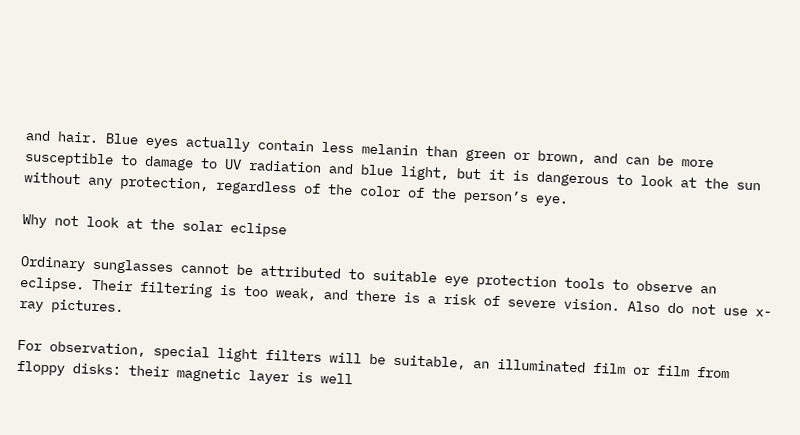and hair. Blue eyes actually contain less melanin than green or brown, and can be more susceptible to damage to UV radiation and blue light, but it is dangerous to look at the sun without any protection, regardless of the color of the person’s eye.

Why not look at the solar eclipse

Ordinary sunglasses cannot be attributed to suitable eye protection tools to observe an eclipse. Their filtering is too weak, and there is a risk of severe vision. Also do not use x-ray pictures.

For observation, special light filters will be suitable, an illuminated film or film from floppy disks: their magnetic layer is well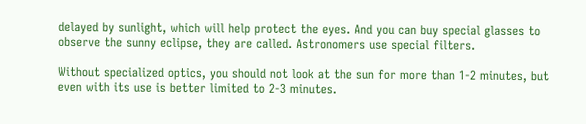delayed by sunlight, which will help protect the eyes. And you can buy special glasses to observe the sunny eclipse, they are called. Astronomers use special filters.

Without specialized optics, you should not look at the sun for more than 1-2 minutes, but even with its use is better limited to 2-3 minutes.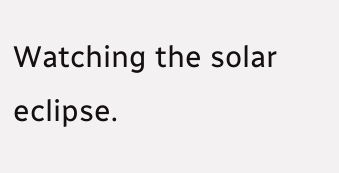Watching the solar eclipse.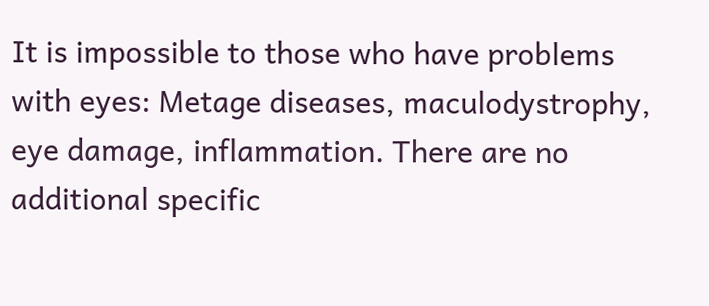It is impossible to those who have problems with eyes: Metage diseases, maculodystrophy, eye damage, inflammation. There are no additional specific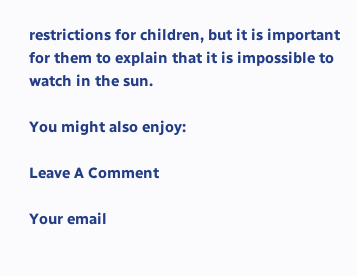restrictions for children, but it is important for them to explain that it is impossible to watch in the sun.

You might also enjoy:

Leave A Comment

Your email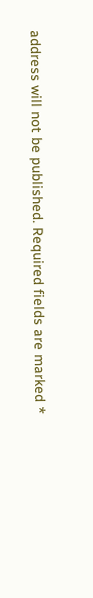address will not be published. Required fields are marked *